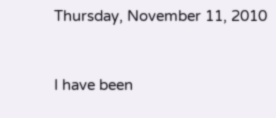Thursday, November 11, 2010


I have been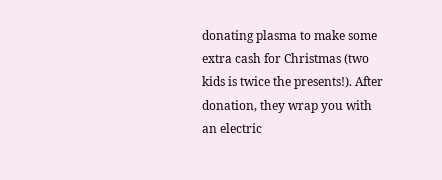donating plasma to make some extra cash for Christmas (two kids is twice the presents!). After donation, they wrap you with an electric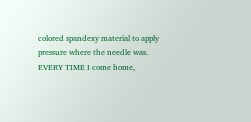colored spandexy material to apply pressure where the needle was. EVERY TIME I come home,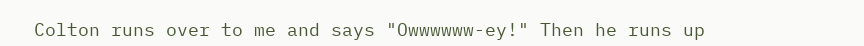Colton runs over to me and says "Owwwwww-ey!" Then he runs up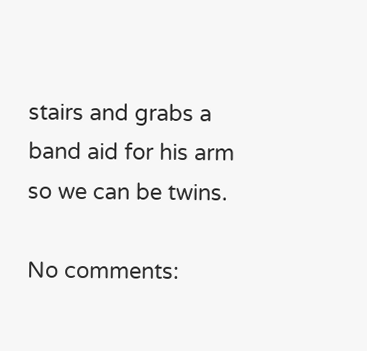stairs and grabs a band aid for his arm so we can be twins.

No comments: